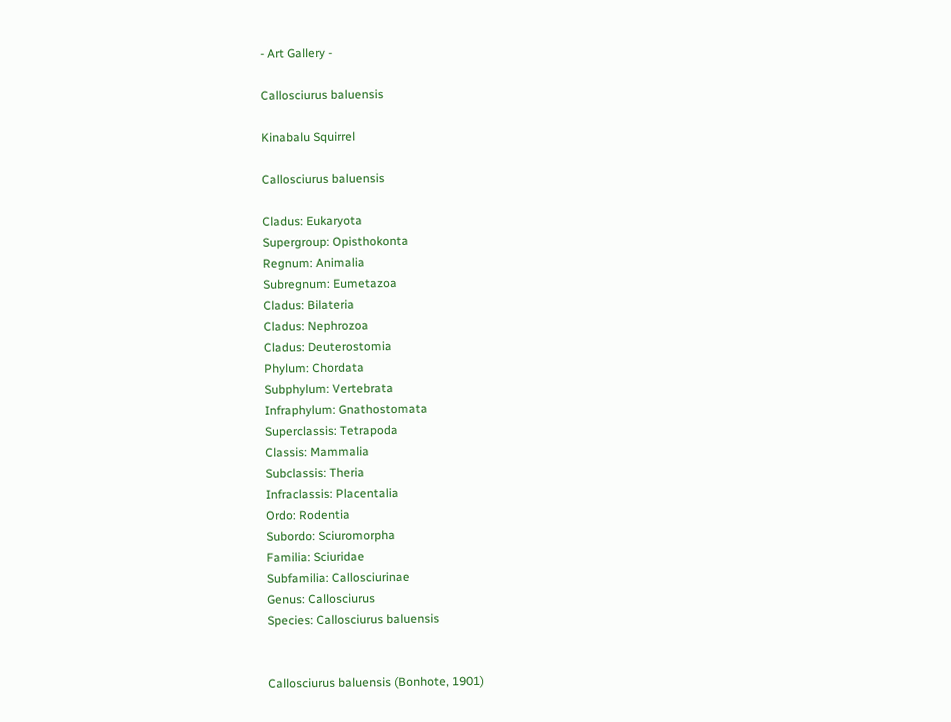- Art Gallery -

Callosciurus baluensis

Kinabalu Squirrel

Callosciurus baluensis

Cladus: Eukaryota
Supergroup: Opisthokonta
Regnum: Animalia
Subregnum: Eumetazoa
Cladus: Bilateria
Cladus: Nephrozoa
Cladus: Deuterostomia
Phylum: Chordata
Subphylum: Vertebrata
Infraphylum: Gnathostomata
Superclassis: Tetrapoda
Classis: Mammalia
Subclassis: Theria
Infraclassis: Placentalia
Ordo: Rodentia
Subordo: Sciuromorpha
Familia: Sciuridae
Subfamilia: Callosciurinae
Genus: Callosciurus
Species: Callosciurus baluensis


Callosciurus baluensis (Bonhote, 1901)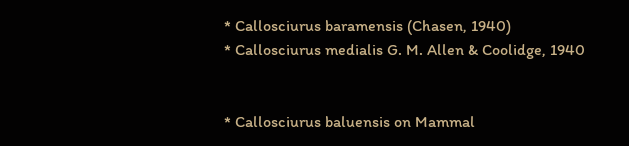* Callosciurus baramensis (Chasen, 1940)
* Callosciurus medialis G. M. Allen & Coolidge, 1940


* Callosciurus baluensis on Mammal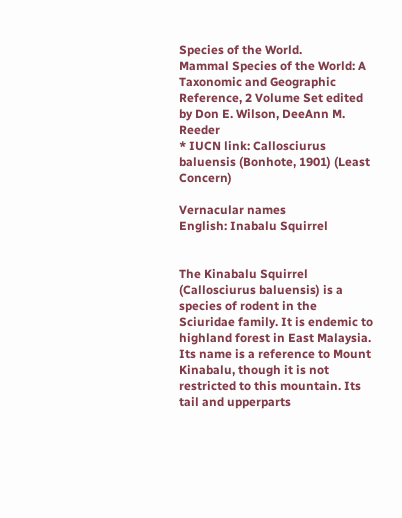Species of the World.
Mammal Species of the World: A Taxonomic and Geographic Reference, 2 Volume Set edited by Don E. Wilson, DeeAnn M. Reeder
* IUCN link: Callosciurus baluensis (Bonhote, 1901) (Least Concern)

Vernacular names
English: Inabalu Squirrel


The Kinabalu Squirrel (Callosciurus baluensis) is a species of rodent in the Sciuridae family. It is endemic to highland forest in East Malaysia. Its name is a reference to Mount Kinabalu, though it is not restricted to this mountain. Its tail and upperparts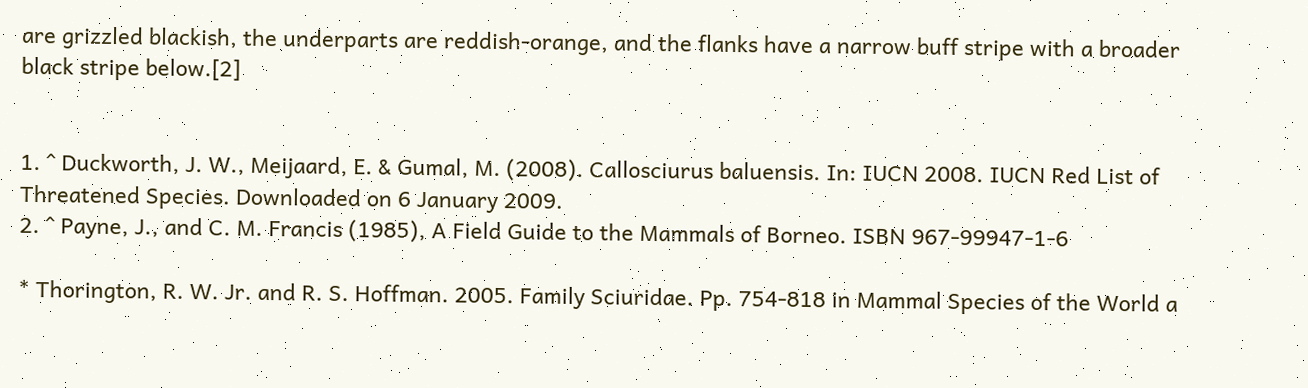are grizzled blackish, the underparts are reddish-orange, and the flanks have a narrow buff stripe with a broader black stripe below.[2]


1. ^ Duckworth, J. W., Meijaard, E. & Gumal, M. (2008). Callosciurus baluensis. In: IUCN 2008. IUCN Red List of Threatened Species. Downloaded on 6 January 2009.
2. ^ Payne, J., and C. M. Francis (1985), A Field Guide to the Mammals of Borneo. ISBN 967-99947-1-6

* Thorington, R. W. Jr. and R. S. Hoffman. 2005. Family Sciuridae. Pp. 754-818 in Mammal Species of the World a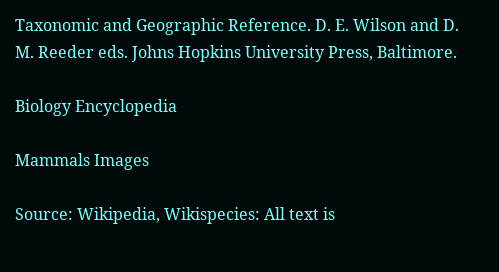Taxonomic and Geographic Reference. D. E. Wilson and D. M. Reeder eds. Johns Hopkins University Press, Baltimore.

Biology Encyclopedia

Mammals Images

Source: Wikipedia, Wikispecies: All text is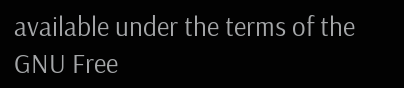available under the terms of the GNU Free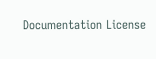Documentation License